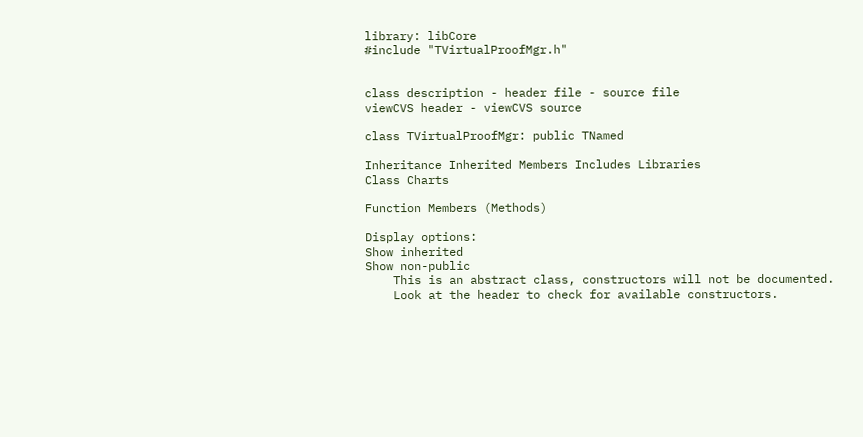library: libCore
#include "TVirtualProofMgr.h"


class description - header file - source file
viewCVS header - viewCVS source

class TVirtualProofMgr: public TNamed

Inheritance Inherited Members Includes Libraries
Class Charts

Function Members (Methods)

Display options:
Show inherited
Show non-public
    This is an abstract class, constructors will not be documented.
    Look at the header to check for available constructors.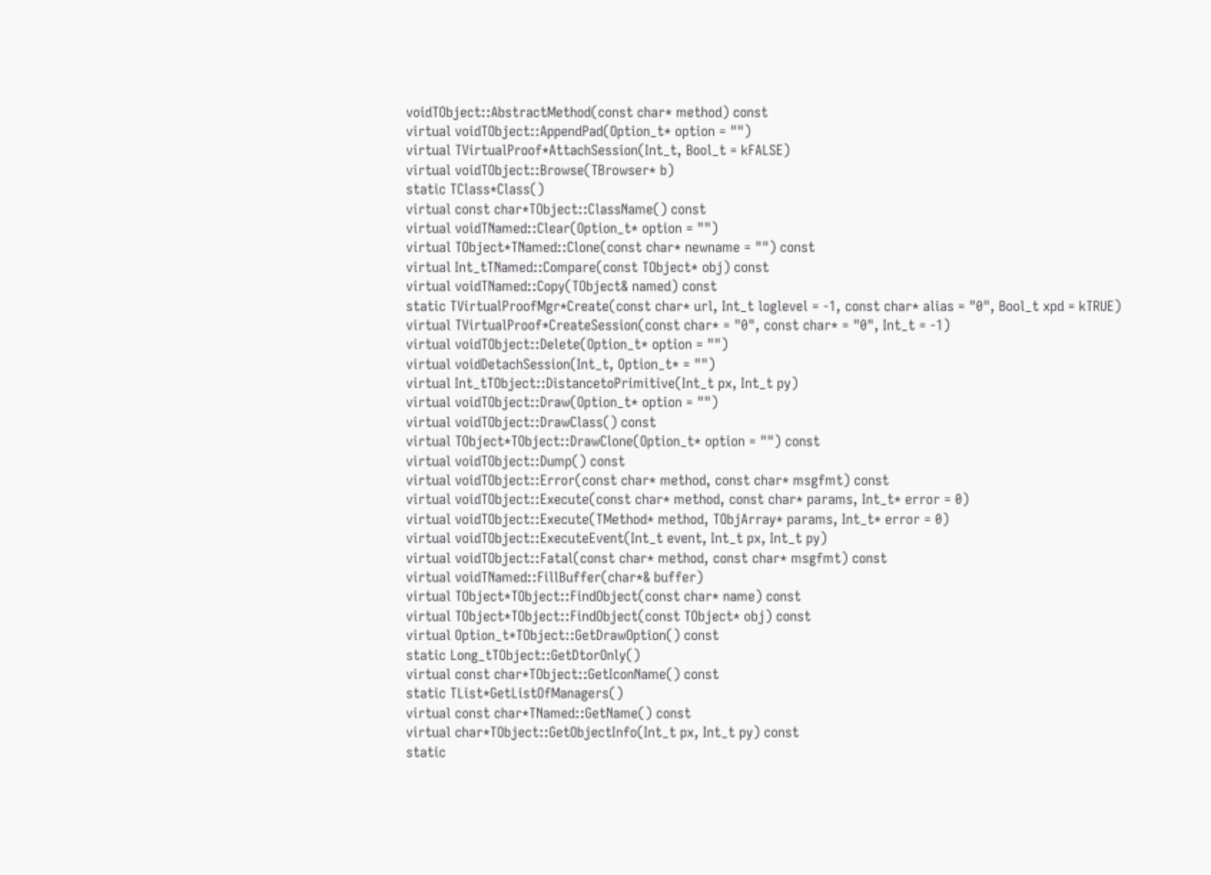voidTObject::AbstractMethod(const char* method) const
virtual voidTObject::AppendPad(Option_t* option = "")
virtual TVirtualProof*AttachSession(Int_t, Bool_t = kFALSE)
virtual voidTObject::Browse(TBrowser* b)
static TClass*Class()
virtual const char*TObject::ClassName() const
virtual voidTNamed::Clear(Option_t* option = "")
virtual TObject*TNamed::Clone(const char* newname = "") const
virtual Int_tTNamed::Compare(const TObject* obj) const
virtual voidTNamed::Copy(TObject& named) const
static TVirtualProofMgr*Create(const char* url, Int_t loglevel = -1, const char* alias = "0", Bool_t xpd = kTRUE)
virtual TVirtualProof*CreateSession(const char* = "0", const char* = "0", Int_t = -1)
virtual voidTObject::Delete(Option_t* option = "")
virtual voidDetachSession(Int_t, Option_t* = "")
virtual Int_tTObject::DistancetoPrimitive(Int_t px, Int_t py)
virtual voidTObject::Draw(Option_t* option = "")
virtual voidTObject::DrawClass() const
virtual TObject*TObject::DrawClone(Option_t* option = "") const
virtual voidTObject::Dump() const
virtual voidTObject::Error(const char* method, const char* msgfmt) const
virtual voidTObject::Execute(const char* method, const char* params, Int_t* error = 0)
virtual voidTObject::Execute(TMethod* method, TObjArray* params, Int_t* error = 0)
virtual voidTObject::ExecuteEvent(Int_t event, Int_t px, Int_t py)
virtual voidTObject::Fatal(const char* method, const char* msgfmt) const
virtual voidTNamed::FillBuffer(char*& buffer)
virtual TObject*TObject::FindObject(const char* name) const
virtual TObject*TObject::FindObject(const TObject* obj) const
virtual Option_t*TObject::GetDrawOption() const
static Long_tTObject::GetDtorOnly()
virtual const char*TObject::GetIconName() const
static TList*GetListOfManagers()
virtual const char*TNamed::GetName() const
virtual char*TObject::GetObjectInfo(Int_t px, Int_t py) const
static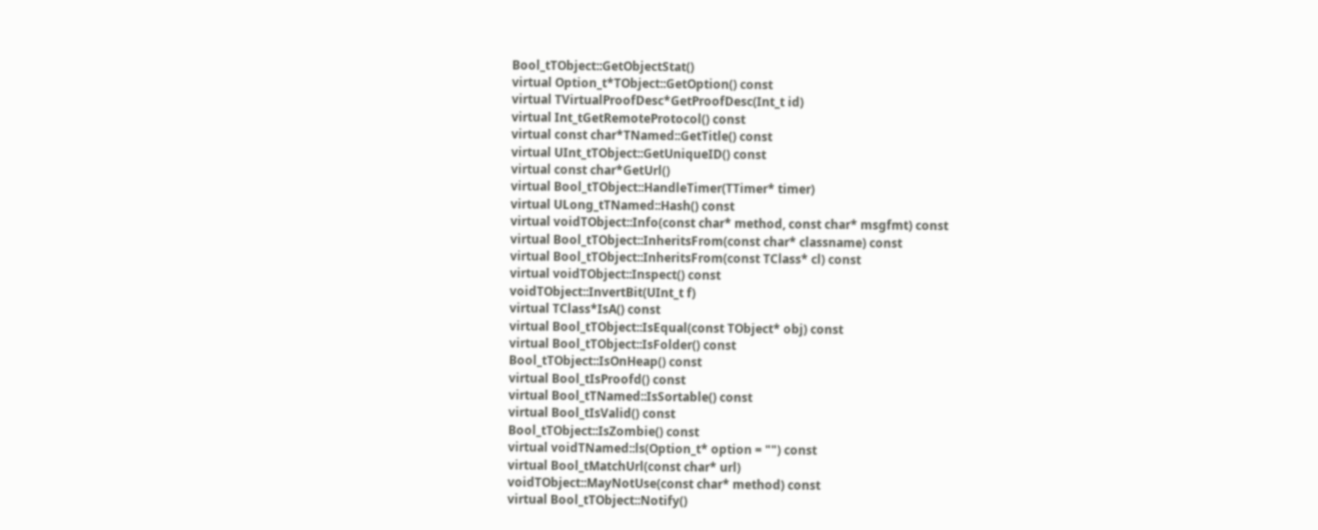Bool_tTObject::GetObjectStat()
virtual Option_t*TObject::GetOption() const
virtual TVirtualProofDesc*GetProofDesc(Int_t id)
virtual Int_tGetRemoteProtocol() const
virtual const char*TNamed::GetTitle() const
virtual UInt_tTObject::GetUniqueID() const
virtual const char*GetUrl()
virtual Bool_tTObject::HandleTimer(TTimer* timer)
virtual ULong_tTNamed::Hash() const
virtual voidTObject::Info(const char* method, const char* msgfmt) const
virtual Bool_tTObject::InheritsFrom(const char* classname) const
virtual Bool_tTObject::InheritsFrom(const TClass* cl) const
virtual voidTObject::Inspect() const
voidTObject::InvertBit(UInt_t f)
virtual TClass*IsA() const
virtual Bool_tTObject::IsEqual(const TObject* obj) const
virtual Bool_tTObject::IsFolder() const
Bool_tTObject::IsOnHeap() const
virtual Bool_tIsProofd() const
virtual Bool_tTNamed::IsSortable() const
virtual Bool_tIsValid() const
Bool_tTObject::IsZombie() const
virtual voidTNamed::ls(Option_t* option = "") const
virtual Bool_tMatchUrl(const char* url)
voidTObject::MayNotUse(const char* method) const
virtual Bool_tTObject::Notify()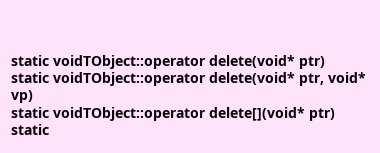static voidTObject::operator delete(void* ptr)
static voidTObject::operator delete(void* ptr, void* vp)
static voidTObject::operator delete[](void* ptr)
static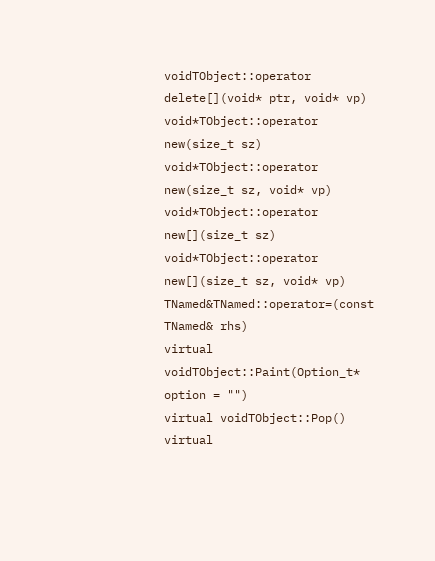voidTObject::operator delete[](void* ptr, void* vp)
void*TObject::operator new(size_t sz)
void*TObject::operator new(size_t sz, void* vp)
void*TObject::operator new[](size_t sz)
void*TObject::operator new[](size_t sz, void* vp)
TNamed&TNamed::operator=(const TNamed& rhs)
virtual voidTObject::Paint(Option_t* option = "")
virtual voidTObject::Pop()
virtual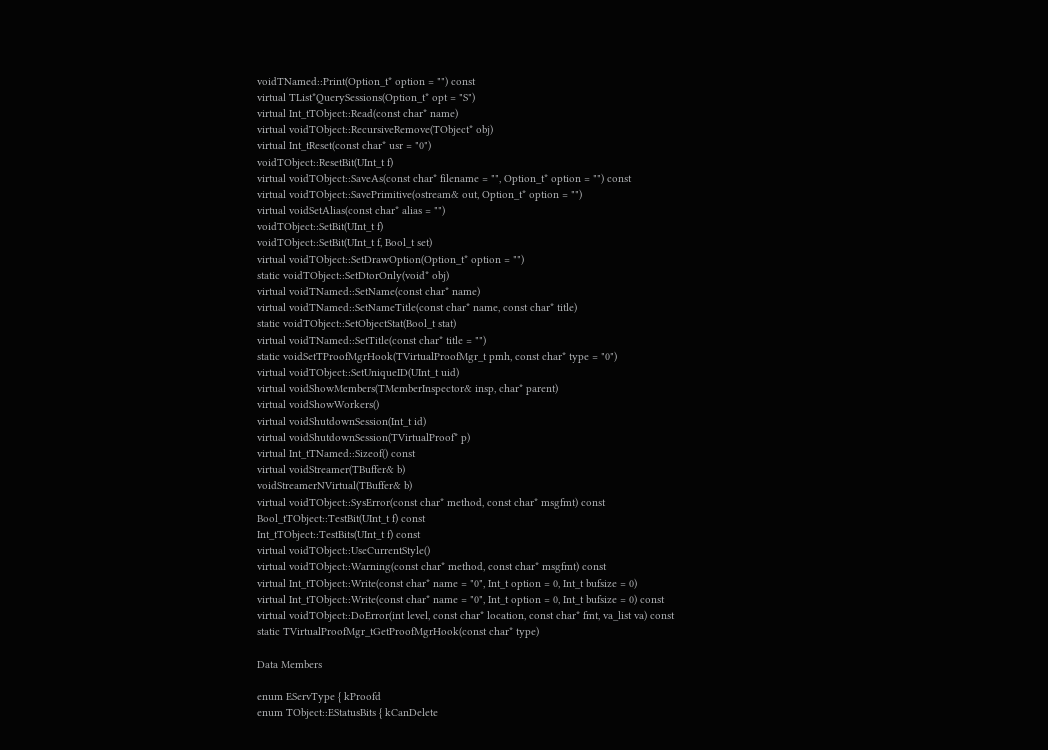voidTNamed::Print(Option_t* option = "") const
virtual TList*QuerySessions(Option_t* opt = "S")
virtual Int_tTObject::Read(const char* name)
virtual voidTObject::RecursiveRemove(TObject* obj)
virtual Int_tReset(const char* usr = "0")
voidTObject::ResetBit(UInt_t f)
virtual voidTObject::SaveAs(const char* filename = "", Option_t* option = "") const
virtual voidTObject::SavePrimitive(ostream& out, Option_t* option = "")
virtual voidSetAlias(const char* alias = "")
voidTObject::SetBit(UInt_t f)
voidTObject::SetBit(UInt_t f, Bool_t set)
virtual voidTObject::SetDrawOption(Option_t* option = "")
static voidTObject::SetDtorOnly(void* obj)
virtual voidTNamed::SetName(const char* name)
virtual voidTNamed::SetNameTitle(const char* name, const char* title)
static voidTObject::SetObjectStat(Bool_t stat)
virtual voidTNamed::SetTitle(const char* title = "")
static voidSetTProofMgrHook(TVirtualProofMgr_t pmh, const char* type = "0")
virtual voidTObject::SetUniqueID(UInt_t uid)
virtual voidShowMembers(TMemberInspector& insp, char* parent)
virtual voidShowWorkers()
virtual voidShutdownSession(Int_t id)
virtual voidShutdownSession(TVirtualProof* p)
virtual Int_tTNamed::Sizeof() const
virtual voidStreamer(TBuffer& b)
voidStreamerNVirtual(TBuffer& b)
virtual voidTObject::SysError(const char* method, const char* msgfmt) const
Bool_tTObject::TestBit(UInt_t f) const
Int_tTObject::TestBits(UInt_t f) const
virtual voidTObject::UseCurrentStyle()
virtual voidTObject::Warning(const char* method, const char* msgfmt) const
virtual Int_tTObject::Write(const char* name = "0", Int_t option = 0, Int_t bufsize = 0)
virtual Int_tTObject::Write(const char* name = "0", Int_t option = 0, Int_t bufsize = 0) const
virtual voidTObject::DoError(int level, const char* location, const char* fmt, va_list va) const
static TVirtualProofMgr_tGetProofMgrHook(const char* type)

Data Members

enum EServType { kProofd
enum TObject::EStatusBits { kCanDelete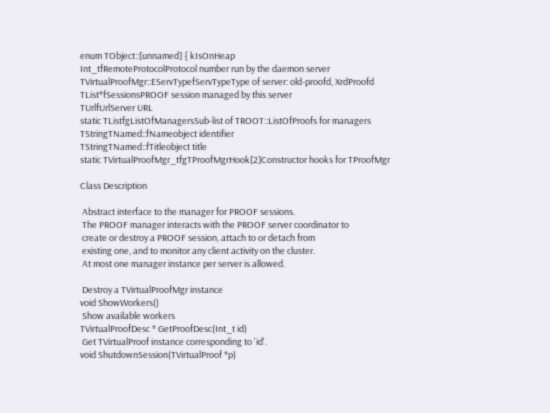enum TObject::[unnamed] { kIsOnHeap
Int_tfRemoteProtocolProtocol number run by the daemon server
TVirtualProofMgr::EServTypefServTypeType of server: old-proofd, XrdProofd
TList*fSessionsPROOF session managed by this server
TUrlfUrlServer URL
static TListfgListOfManagersSub-list of TROOT::ListOfProofs for managers
TStringTNamed::fNameobject identifier
TStringTNamed::fTitleobject title
static TVirtualProofMgr_tfgTProofMgrHook[2]Constructor hooks for TProofMgr

Class Description

 Abstract interface to the manager for PROOF sessions.
 The PROOF manager interacts with the PROOF server coordinator to
 create or destroy a PROOF session, attach to or detach from
 existing one, and to monitor any client activity on the cluster.
 At most one manager instance per server is allowed.

 Destroy a TVirtualProofMgr instance
void ShowWorkers()
 Show available workers
TVirtualProofDesc * GetProofDesc(Int_t id)
 Get TVirtualProof instance corresponding to 'id'.
void ShutdownSession(TVirtualProof *p)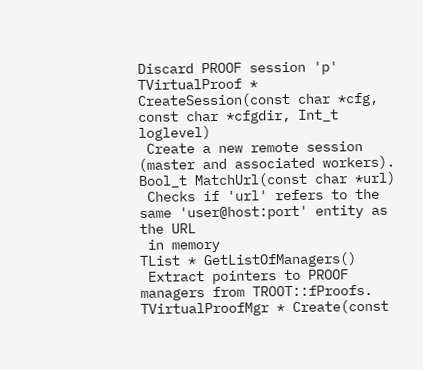Discard PROOF session 'p'
TVirtualProof * CreateSession(const char *cfg, const char *cfgdir, Int_t loglevel)
 Create a new remote session (master and associated workers).
Bool_t MatchUrl(const char *url)
 Checks if 'url' refers to the same 'user@host:port' entity as the URL
 in memory
TList * GetListOfManagers()
 Extract pointers to PROOF managers from TROOT::fProofs.
TVirtualProofMgr * Create(const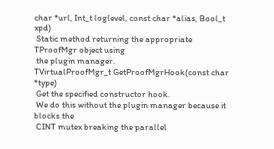char *url, Int_t loglevel, const char *alias, Bool_t xpd)
 Static method returning the appropriate TProofMgr object using
 the plugin manager.
TVirtualProofMgr_t GetProofMgrHook(const char *type)
 Get the specified constructor hook.
 We do this without the plugin manager because it blocks the
 CINT mutex breaking the parallel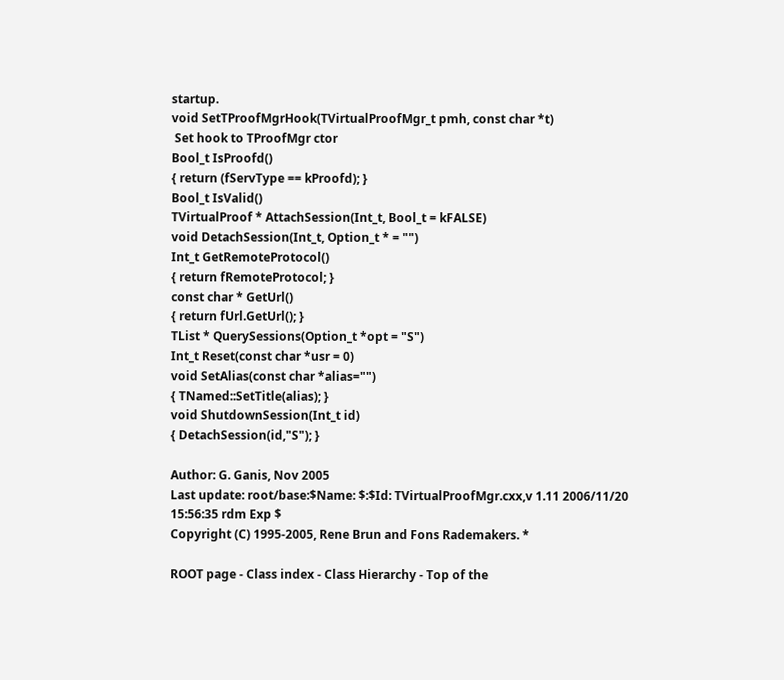startup.
void SetTProofMgrHook(TVirtualProofMgr_t pmh, const char *t)
 Set hook to TProofMgr ctor
Bool_t IsProofd()
{ return (fServType == kProofd); }
Bool_t IsValid()
TVirtualProof * AttachSession(Int_t, Bool_t = kFALSE)
void DetachSession(Int_t, Option_t * = "")
Int_t GetRemoteProtocol()
{ return fRemoteProtocol; }
const char * GetUrl()
{ return fUrl.GetUrl(); }
TList * QuerySessions(Option_t *opt = "S")
Int_t Reset(const char *usr = 0)
void SetAlias(const char *alias="")
{ TNamed::SetTitle(alias); }
void ShutdownSession(Int_t id)
{ DetachSession(id,"S"); }

Author: G. Ganis, Nov 2005
Last update: root/base:$Name: $:$Id: TVirtualProofMgr.cxx,v 1.11 2006/11/20 15:56:35 rdm Exp $
Copyright (C) 1995-2005, Rene Brun and Fons Rademakers. *

ROOT page - Class index - Class Hierarchy - Top of the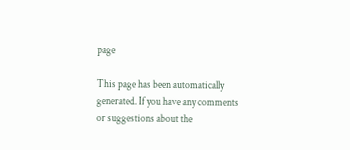page

This page has been automatically generated. If you have any comments or suggestions about the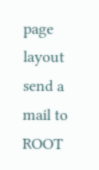page layout send a mail to ROOT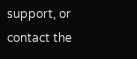support, or contact the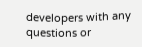developers with any questions or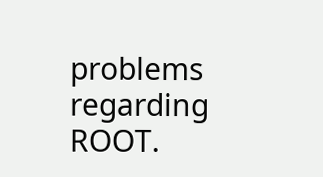problems regarding ROOT.